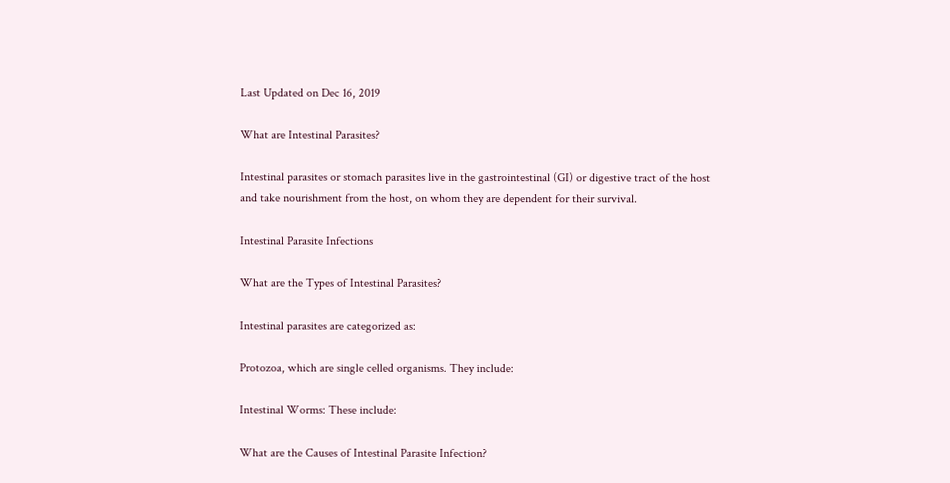Last Updated on Dec 16, 2019

What are Intestinal Parasites?

Intestinal parasites or stomach parasites live in the gastrointestinal (GI) or digestive tract of the host and take nourishment from the host, on whom they are dependent for their survival.

Intestinal Parasite Infections

What are the Types of Intestinal Parasites?

Intestinal parasites are categorized as:

Protozoa, which are single celled organisms. They include:

Intestinal Worms: These include:

What are the Causes of Intestinal Parasite Infection?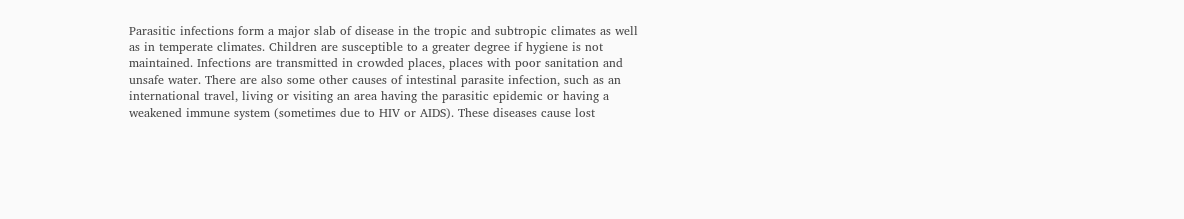Parasitic infections form a major slab of disease in the tropic and subtropic climates as well as in temperate climates. Children are susceptible to a greater degree if hygiene is not maintained. Infections are transmitted in crowded places, places with poor sanitation and unsafe water. There are also some other causes of intestinal parasite infection, such as an international travel, living or visiting an area having the parasitic epidemic or having a weakened immune system (sometimes due to HIV or AIDS). These diseases cause lost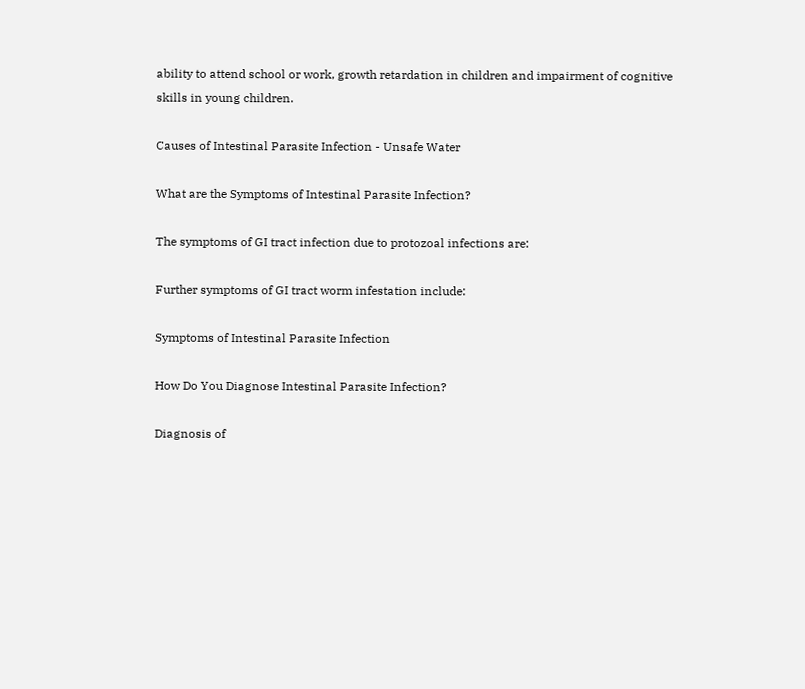ability to attend school or work, growth retardation in children and impairment of cognitive skills in young children.

Causes of Intestinal Parasite Infection - Unsafe Water

What are the Symptoms of Intestinal Parasite Infection?

The symptoms of GI tract infection due to protozoal infections are:

Further symptoms of GI tract worm infestation include:

Symptoms of Intestinal Parasite Infection

How Do You Diagnose Intestinal Parasite Infection?

Diagnosis of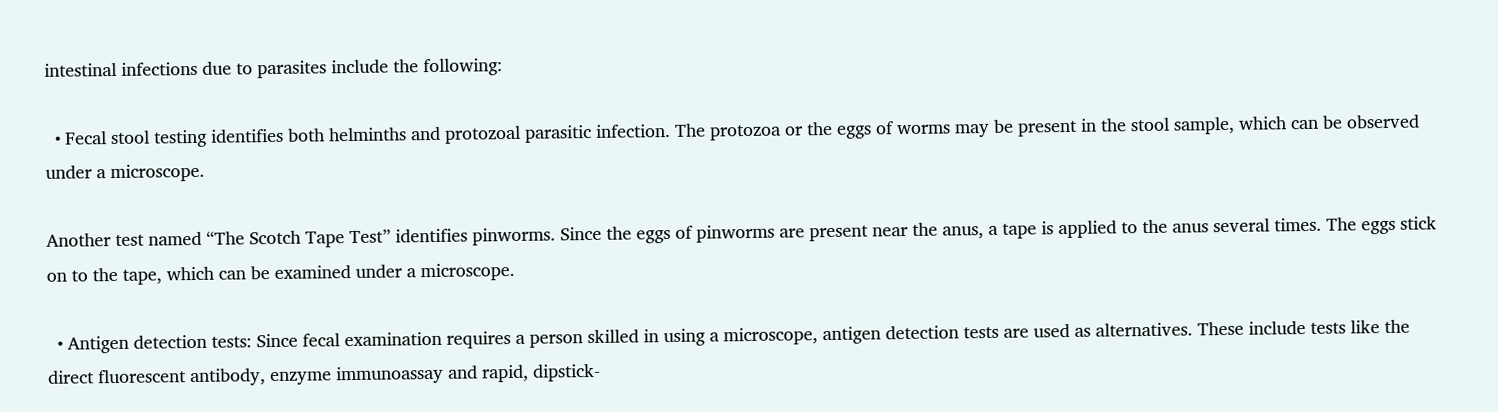intestinal infections due to parasites include the following:

  • Fecal stool testing identifies both helminths and protozoal parasitic infection. The protozoa or the eggs of worms may be present in the stool sample, which can be observed under a microscope.

Another test named “The Scotch Tape Test” identifies pinworms. Since the eggs of pinworms are present near the anus, a tape is applied to the anus several times. The eggs stick on to the tape, which can be examined under a microscope.

  • Antigen detection tests: Since fecal examination requires a person skilled in using a microscope, antigen detection tests are used as alternatives. These include tests like the direct fluorescent antibody, enzyme immunoassay and rapid, dipstick-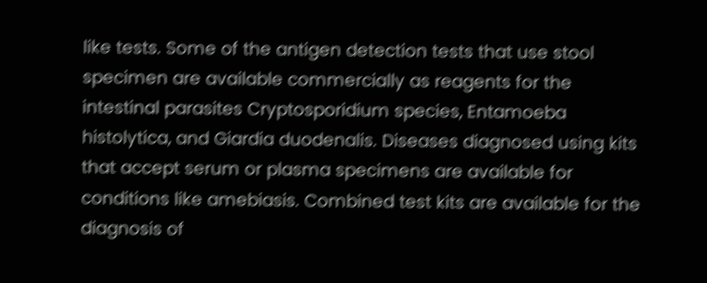like tests. Some of the antigen detection tests that use stool specimen are available commercially as reagents for the intestinal parasites Cryptosporidium species, Entamoeba histolytica, and Giardia duodenalis. Diseases diagnosed using kits that accept serum or plasma specimens are available for conditions like amebiasis. Combined test kits are available for the diagnosis of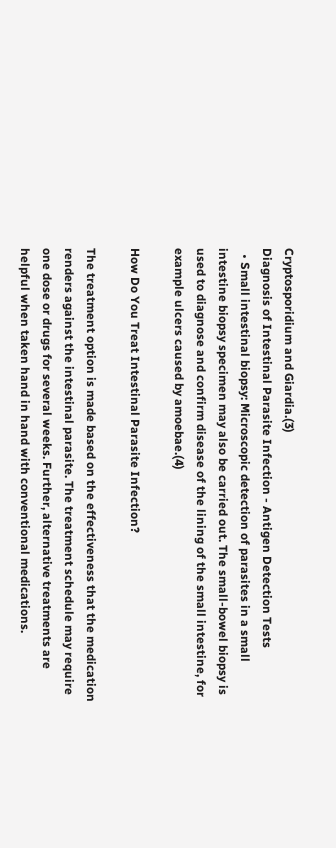Cryptosporidium and Giardia.(3)
Diagnosis of Intestinal Parasite Infection - Antigen Detection Tests
  • Small intestinal biopsy: Microscopic detection of parasites in a small intestine biopsy specimen may also be carried out. The small-bowel biopsy is used to diagnose and confirm disease of the lining of the small intestine, for example ulcers caused by amoebae.(4)

How Do You Treat Intestinal Parasite Infection?

The treatment option is made based on the effectiveness that the medication renders against the intestinal parasite. The treatment schedule may require one dose or drugs for several weeks. Further, alternative treatments are helpful when taken hand in hand with conventional medications.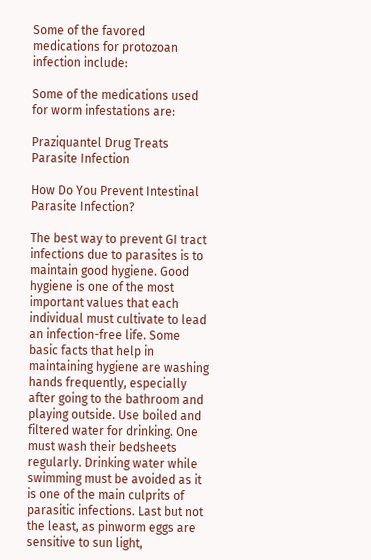Some of the favored medications for protozoan infection include:

Some of the medications used for worm infestations are:

Praziquantel Drug Treats Parasite Infection

How Do You Prevent Intestinal Parasite Infection?

The best way to prevent GI tract infections due to parasites is to maintain good hygiene. Good hygiene is one of the most important values that each individual must cultivate to lead an infection-free life. Some basic facts that help in maintaining hygiene are washing hands frequently, especially after going to the bathroom and playing outside. Use boiled and filtered water for drinking. One must wash their bedsheets regularly. Drinking water while swimming must be avoided as it is one of the main culprits of parasitic infections. Last but not the least, as pinworm eggs are sensitive to sun light,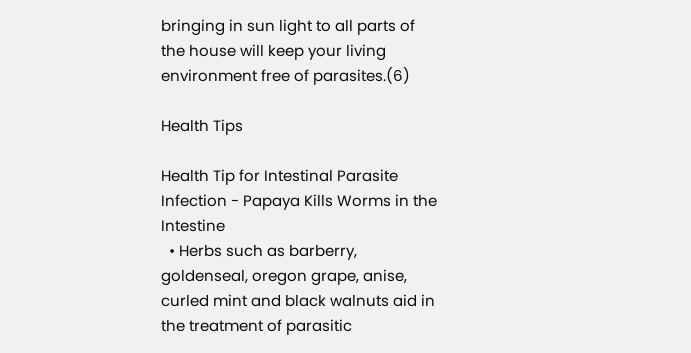bringing in sun light to all parts of the house will keep your living environment free of parasites.(6)

Health Tips

Health Tip for Intestinal Parasite Infection - Papaya Kills Worms in the Intestine
  • Herbs such as barberry, goldenseal, oregon grape, anise, curled mint and black walnuts aid in the treatment of parasitic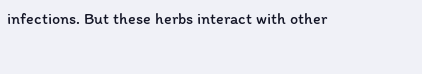infections. But these herbs interact with other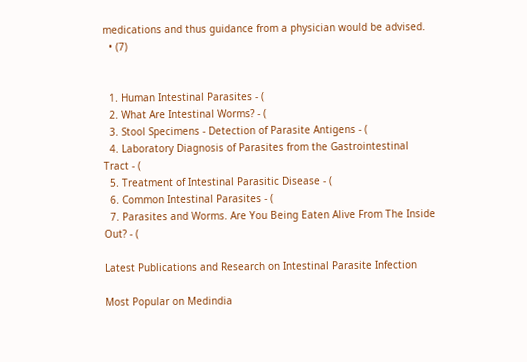medications and thus guidance from a physician would be advised.
  • (7)


  1. Human Intestinal Parasites - (
  2. What Are Intestinal Worms? - (
  3. Stool Specimens - Detection of Parasite Antigens - (
  4. Laboratory Diagnosis of Parasites from the Gastrointestinal Tract - (
  5. Treatment of Intestinal Parasitic Disease - (
  6. Common Intestinal Parasites - (
  7. Parasites and Worms. Are You Being Eaten Alive From The Inside Out? - (

Latest Publications and Research on Intestinal Parasite Infection

Most Popular on Medindia